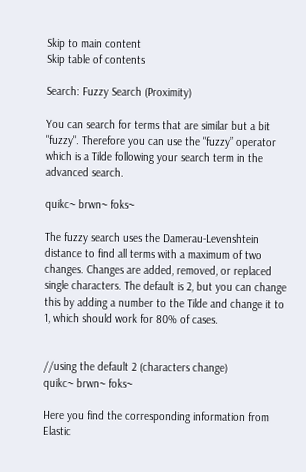Skip to main content
Skip table of contents

Search: Fuzzy Search (Proximity)

You can search for terms that are similar but a bit "fuzzy". Therefore you can use the "fuzzy” operator which is a Tilde following your search term in the advanced search.

quikc~ brwn~ foks~

The fuzzy search uses the Damerau-Levenshtein distance to find all terms with a maximum of two changes. Changes are added, removed, or replaced single characters. The default is 2, but you can change this by adding a number to the Tilde and change it to 1, which should work for 80% of cases.


//using the default 2 (characters change)
quikc~ brwn~ foks~

Here you find the corresponding information from Elastic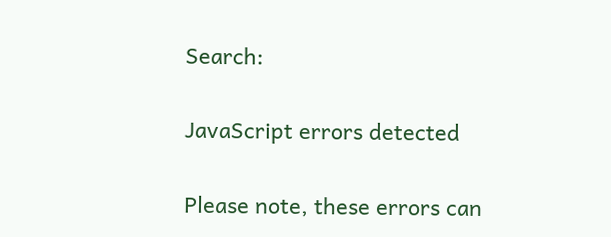Search:

JavaScript errors detected

Please note, these errors can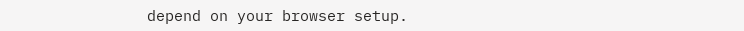depend on your browser setup.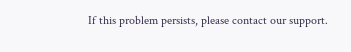If this problem persists, please contact our support.